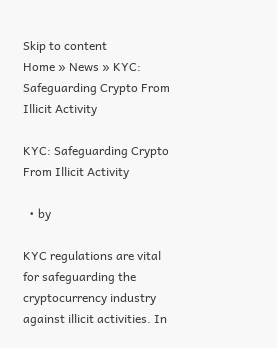Skip to content
Home » News » KYC: Safeguarding Crypto From Illicit Activity

KYC: Safeguarding Crypto From Illicit Activity

  • by

KYC regulations are vital for safeguarding the cryptocurrency industry against illicit activities. In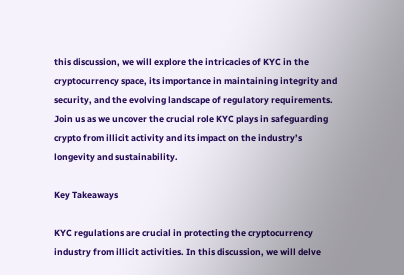this discussion, we will explore the intricacies of KYC in the cryptocurrency space, its importance in maintaining integrity and security, and the evolving landscape of regulatory requirements. Join us as we uncover the crucial role KYC plays in safeguarding crypto from illicit activity and its impact on the industry’s longevity and sustainability.

Key Takeaways

KYC regulations are crucial in protecting the cryptocurrency industry from illicit activities. In this discussion, we will delve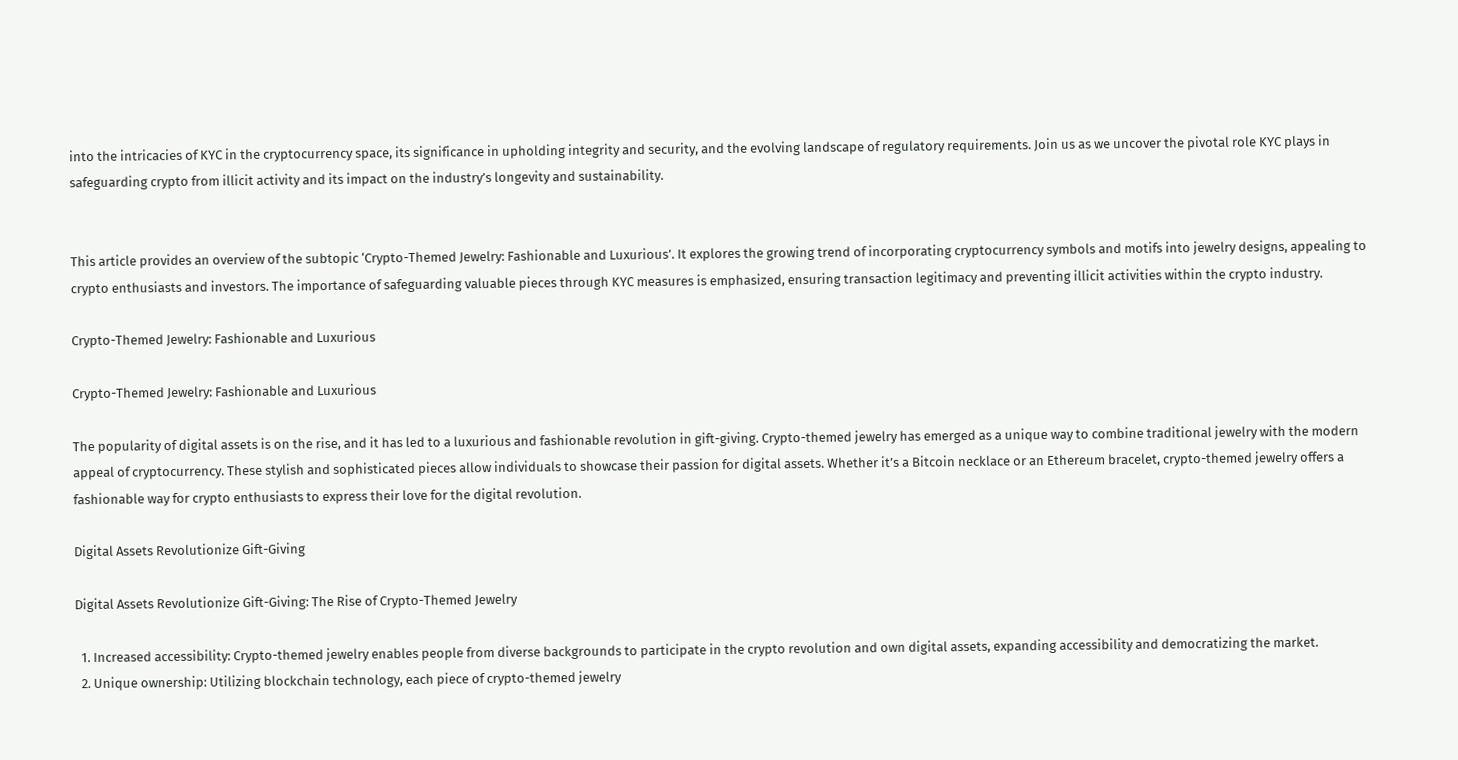into the intricacies of KYC in the cryptocurrency space, its significance in upholding integrity and security, and the evolving landscape of regulatory requirements. Join us as we uncover the pivotal role KYC plays in safeguarding crypto from illicit activity and its impact on the industry’s longevity and sustainability.


This article provides an overview of the subtopic ‘Crypto-Themed Jewelry: Fashionable and Luxurious’. It explores the growing trend of incorporating cryptocurrency symbols and motifs into jewelry designs, appealing to crypto enthusiasts and investors. The importance of safeguarding valuable pieces through KYC measures is emphasized, ensuring transaction legitimacy and preventing illicit activities within the crypto industry.

Crypto-Themed Jewelry: Fashionable and Luxurious

Crypto-Themed Jewelry: Fashionable and Luxurious

The popularity of digital assets is on the rise, and it has led to a luxurious and fashionable revolution in gift-giving. Crypto-themed jewelry has emerged as a unique way to combine traditional jewelry with the modern appeal of cryptocurrency. These stylish and sophisticated pieces allow individuals to showcase their passion for digital assets. Whether it’s a Bitcoin necklace or an Ethereum bracelet, crypto-themed jewelry offers a fashionable way for crypto enthusiasts to express their love for the digital revolution.

Digital Assets Revolutionize Gift-Giving

Digital Assets Revolutionize Gift-Giving: The Rise of Crypto-Themed Jewelry

  1. Increased accessibility: Crypto-themed jewelry enables people from diverse backgrounds to participate in the crypto revolution and own digital assets, expanding accessibility and democratizing the market.
  2. Unique ownership: Utilizing blockchain technology, each piece of crypto-themed jewelry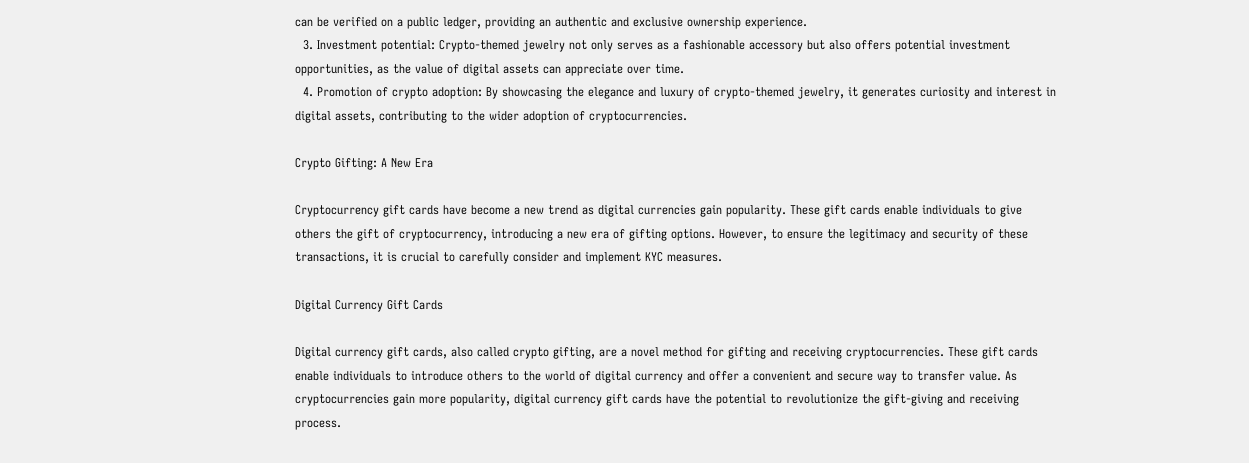can be verified on a public ledger, providing an authentic and exclusive ownership experience.
  3. Investment potential: Crypto-themed jewelry not only serves as a fashionable accessory but also offers potential investment opportunities, as the value of digital assets can appreciate over time.
  4. Promotion of crypto adoption: By showcasing the elegance and luxury of crypto-themed jewelry, it generates curiosity and interest in digital assets, contributing to the wider adoption of cryptocurrencies.

Crypto Gifting: A New Era

Cryptocurrency gift cards have become a new trend as digital currencies gain popularity. These gift cards enable individuals to give others the gift of cryptocurrency, introducing a new era of gifting options. However, to ensure the legitimacy and security of these transactions, it is crucial to carefully consider and implement KYC measures.

Digital Currency Gift Cards

Digital currency gift cards, also called crypto gifting, are a novel method for gifting and receiving cryptocurrencies. These gift cards enable individuals to introduce others to the world of digital currency and offer a convenient and secure way to transfer value. As cryptocurrencies gain more popularity, digital currency gift cards have the potential to revolutionize the gift-giving and receiving process.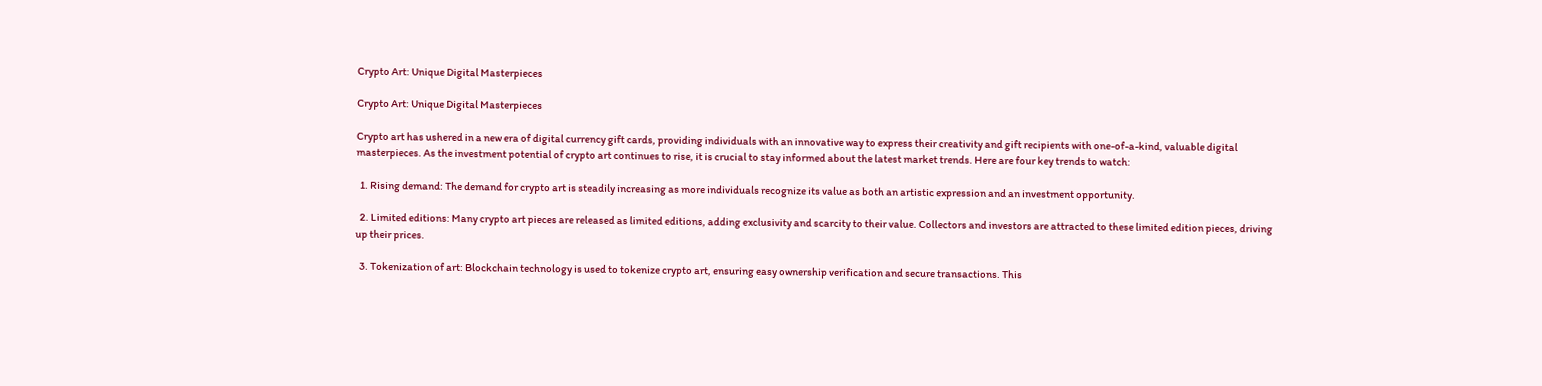Crypto Art: Unique Digital Masterpieces

Crypto Art: Unique Digital Masterpieces

Crypto art has ushered in a new era of digital currency gift cards, providing individuals with an innovative way to express their creativity and gift recipients with one-of-a-kind, valuable digital masterpieces. As the investment potential of crypto art continues to rise, it is crucial to stay informed about the latest market trends. Here are four key trends to watch:

  1. Rising demand: The demand for crypto art is steadily increasing as more individuals recognize its value as both an artistic expression and an investment opportunity.

  2. Limited editions: Many crypto art pieces are released as limited editions, adding exclusivity and scarcity to their value. Collectors and investors are attracted to these limited edition pieces, driving up their prices.

  3. Tokenization of art: Blockchain technology is used to tokenize crypto art, ensuring easy ownership verification and secure transactions. This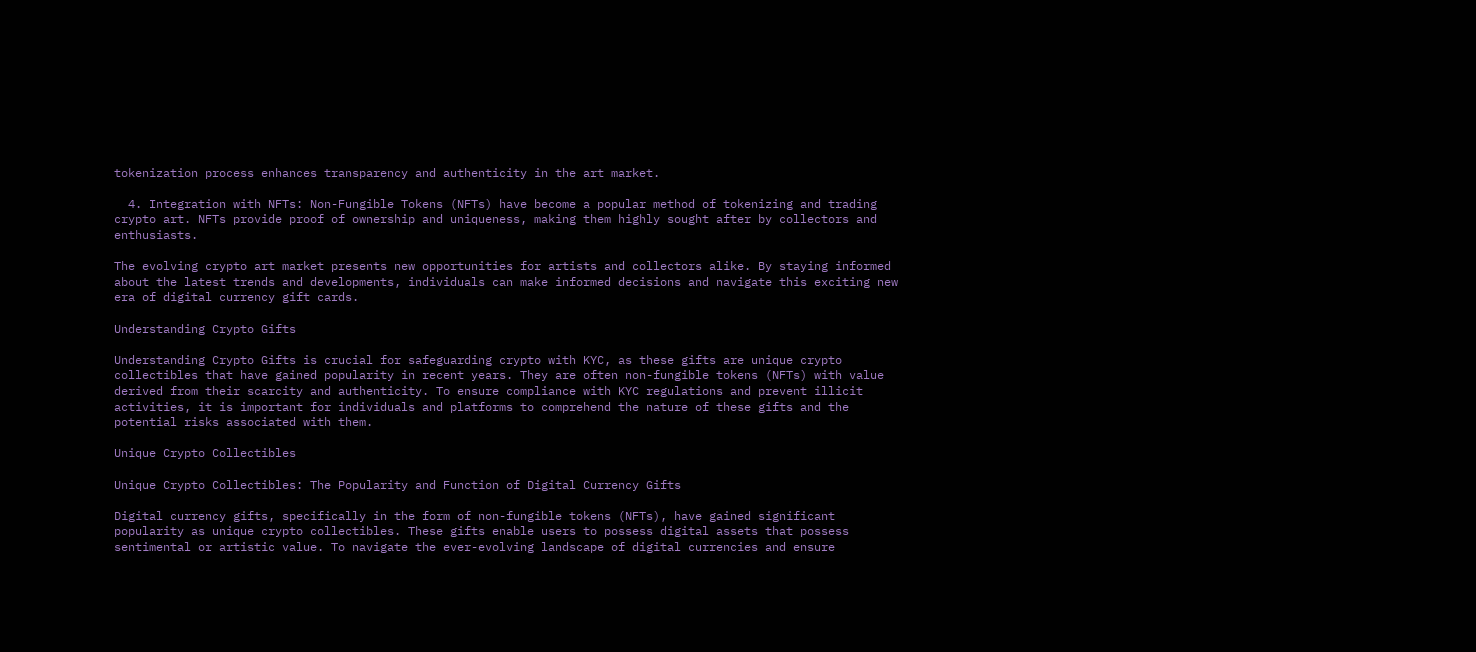tokenization process enhances transparency and authenticity in the art market.

  4. Integration with NFTs: Non-Fungible Tokens (NFTs) have become a popular method of tokenizing and trading crypto art. NFTs provide proof of ownership and uniqueness, making them highly sought after by collectors and enthusiasts.

The evolving crypto art market presents new opportunities for artists and collectors alike. By staying informed about the latest trends and developments, individuals can make informed decisions and navigate this exciting new era of digital currency gift cards.

Understanding Crypto Gifts

Understanding Crypto Gifts is crucial for safeguarding crypto with KYC, as these gifts are unique crypto collectibles that have gained popularity in recent years. They are often non-fungible tokens (NFTs) with value derived from their scarcity and authenticity. To ensure compliance with KYC regulations and prevent illicit activities, it is important for individuals and platforms to comprehend the nature of these gifts and the potential risks associated with them.

Unique Crypto Collectibles

Unique Crypto Collectibles: The Popularity and Function of Digital Currency Gifts

Digital currency gifts, specifically in the form of non-fungible tokens (NFTs), have gained significant popularity as unique crypto collectibles. These gifts enable users to possess digital assets that possess sentimental or artistic value. To navigate the ever-evolving landscape of digital currencies and ensure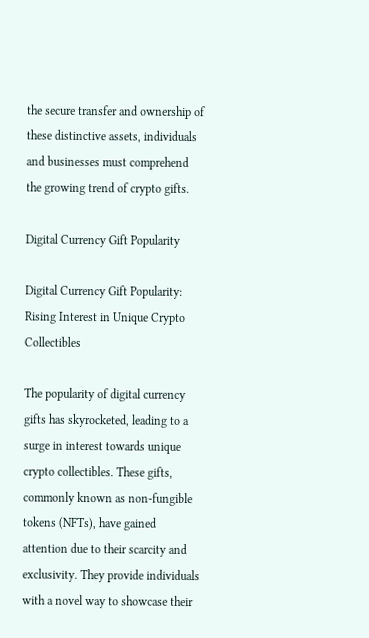the secure transfer and ownership of these distinctive assets, individuals and businesses must comprehend the growing trend of crypto gifts.

Digital Currency Gift Popularity

Digital Currency Gift Popularity: Rising Interest in Unique Crypto Collectibles

The popularity of digital currency gifts has skyrocketed, leading to a surge in interest towards unique crypto collectibles. These gifts, commonly known as non-fungible tokens (NFTs), have gained attention due to their scarcity and exclusivity. They provide individuals with a novel way to showcase their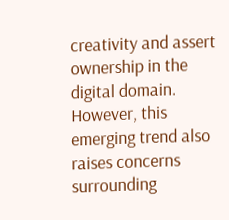creativity and assert ownership in the digital domain. However, this emerging trend also raises concerns surrounding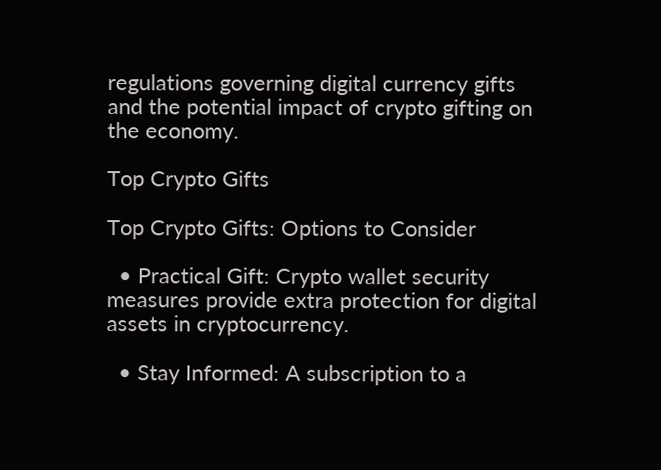regulations governing digital currency gifts and the potential impact of crypto gifting on the economy.

Top Crypto Gifts

Top Crypto Gifts: Options to Consider

  • Practical Gift: Crypto wallet security measures provide extra protection for digital assets in cryptocurrency.

  • Stay Informed: A subscription to a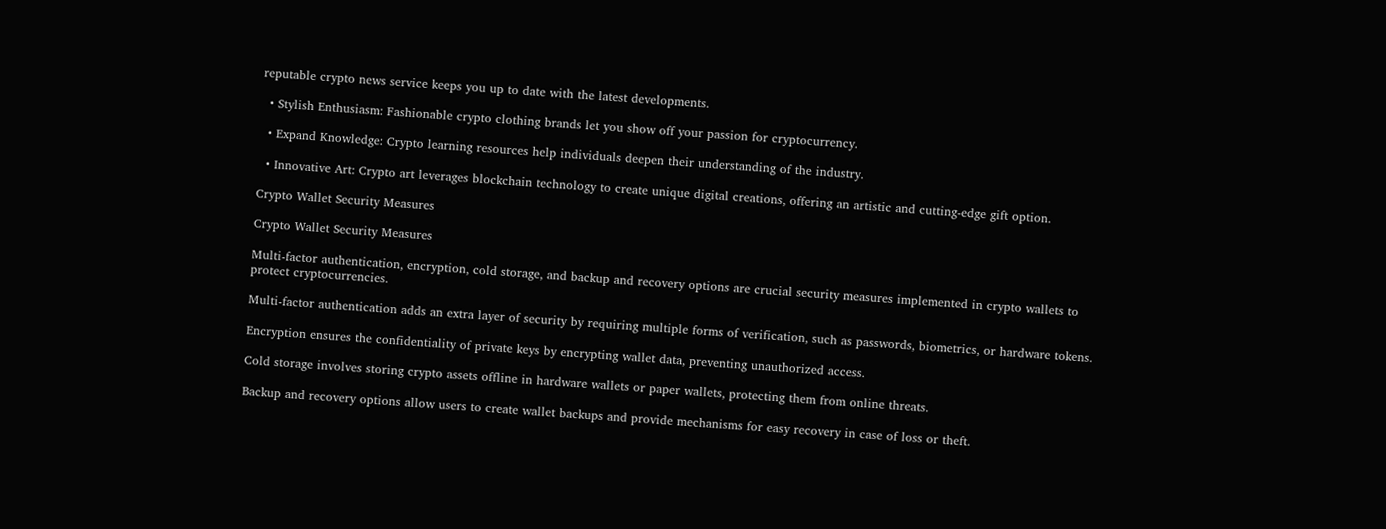reputable crypto news service keeps you up to date with the latest developments.

  • Stylish Enthusiasm: Fashionable crypto clothing brands let you show off your passion for cryptocurrency.

  • Expand Knowledge: Crypto learning resources help individuals deepen their understanding of the industry.

  • Innovative Art: Crypto art leverages blockchain technology to create unique digital creations, offering an artistic and cutting-edge gift option.

Crypto Wallet Security Measures

Crypto Wallet Security Measures

Multi-factor authentication, encryption, cold storage, and backup and recovery options are crucial security measures implemented in crypto wallets to protect cryptocurrencies.

Multi-factor authentication adds an extra layer of security by requiring multiple forms of verification, such as passwords, biometrics, or hardware tokens.

Encryption ensures the confidentiality of private keys by encrypting wallet data, preventing unauthorized access.

Cold storage involves storing crypto assets offline in hardware wallets or paper wallets, protecting them from online threats.

Backup and recovery options allow users to create wallet backups and provide mechanisms for easy recovery in case of loss or theft.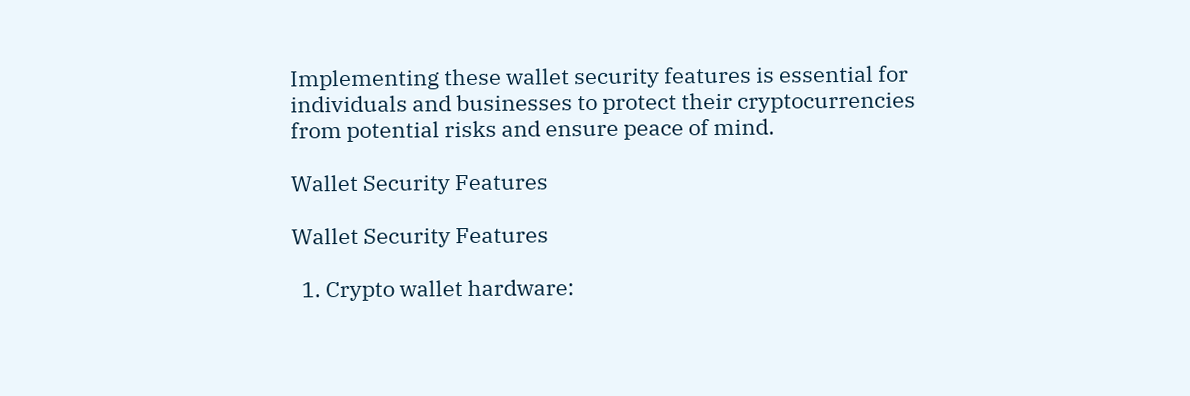Implementing these wallet security features is essential for individuals and businesses to protect their cryptocurrencies from potential risks and ensure peace of mind.

Wallet Security Features

Wallet Security Features

  1. Crypto wallet hardware: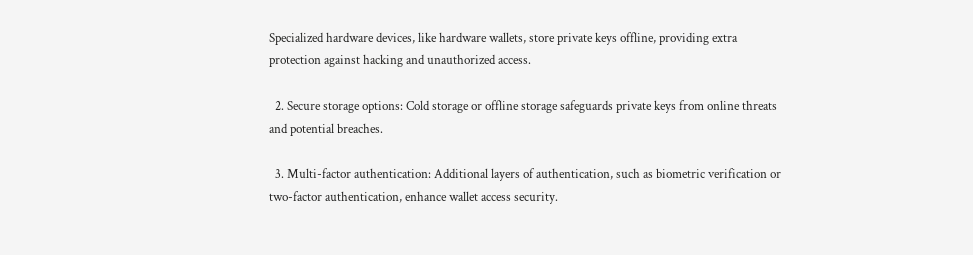Specialized hardware devices, like hardware wallets, store private keys offline, providing extra protection against hacking and unauthorized access.

  2. Secure storage options: Cold storage or offline storage safeguards private keys from online threats and potential breaches.

  3. Multi-factor authentication: Additional layers of authentication, such as biometric verification or two-factor authentication, enhance wallet access security.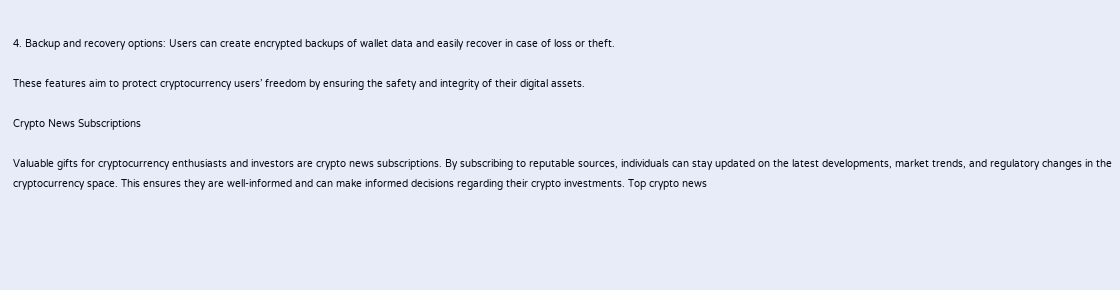4. Backup and recovery options: Users can create encrypted backups of wallet data and easily recover in case of loss or theft.

These features aim to protect cryptocurrency users’ freedom by ensuring the safety and integrity of their digital assets.

Crypto News Subscriptions

Valuable gifts for cryptocurrency enthusiasts and investors are crypto news subscriptions. By subscribing to reputable sources, individuals can stay updated on the latest developments, market trends, and regulatory changes in the cryptocurrency space. This ensures they are well-informed and can make informed decisions regarding their crypto investments. Top crypto news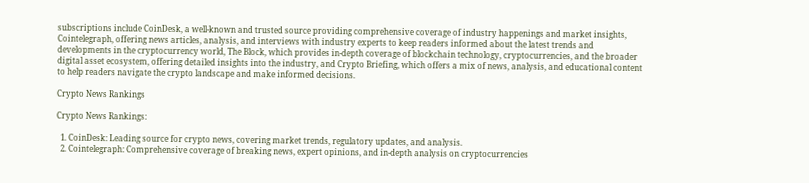subscriptions include CoinDesk, a well-known and trusted source providing comprehensive coverage of industry happenings and market insights, Cointelegraph, offering news articles, analysis, and interviews with industry experts to keep readers informed about the latest trends and developments in the cryptocurrency world, The Block, which provides in-depth coverage of blockchain technology, cryptocurrencies, and the broader digital asset ecosystem, offering detailed insights into the industry, and Crypto Briefing, which offers a mix of news, analysis, and educational content to help readers navigate the crypto landscape and make informed decisions.

Crypto News Rankings

Crypto News Rankings:

  1. CoinDesk: Leading source for crypto news, covering market trends, regulatory updates, and analysis.
  2. Cointelegraph: Comprehensive coverage of breaking news, expert opinions, and in-depth analysis on cryptocurrencies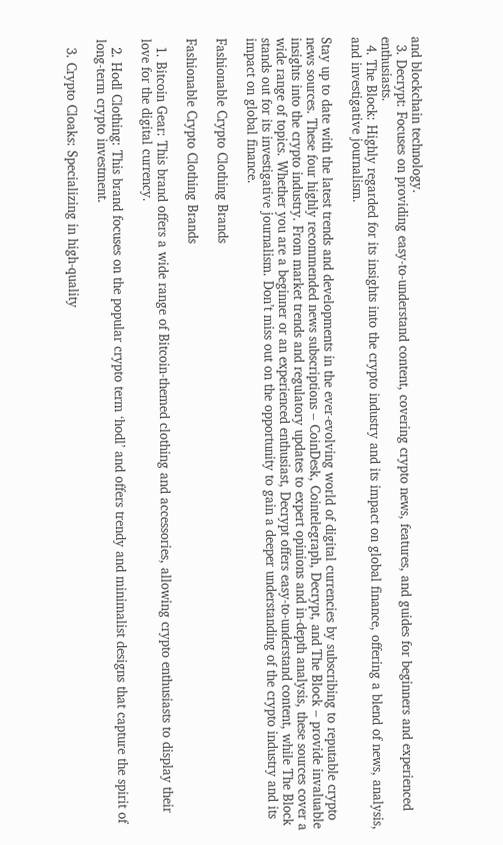and blockchain technology.
  3. Decrypt: Focuses on providing easy-to-understand content, covering crypto news, features, and guides for beginners and experienced enthusiasts.
  4. The Block: Highly regarded for its insights into the crypto industry and its impact on global finance, offering a blend of news, analysis, and investigative journalism.

Stay up to date with the latest trends and developments in the ever-evolving world of digital currencies by subscribing to reputable crypto news sources. These four highly recommended news subscriptions – CoinDesk, Cointelegraph, Decrypt, and The Block – provide invaluable insights into the crypto industry. From market trends and regulatory updates to expert opinions and in-depth analysis, these sources cover a wide range of topics. Whether you are a beginner or an experienced enthusiast, Decrypt offers easy-to-understand content, while The Block stands out for its investigative journalism. Don’t miss out on the opportunity to gain a deeper understanding of the crypto industry and its impact on global finance.

Fashionable Crypto Clothing Brands

Fashionable Crypto Clothing Brands

  1. Bitcoin Gear: This brand offers a wide range of Bitcoin-themed clothing and accessories, allowing crypto enthusiasts to display their love for the digital currency.

  2. Hodl Clothing: This brand focuses on the popular crypto term ‘hodl’ and offers trendy and minimalist designs that capture the spirit of long-term crypto investment.

  3. Crypto Cloaks: Specializing in high-quality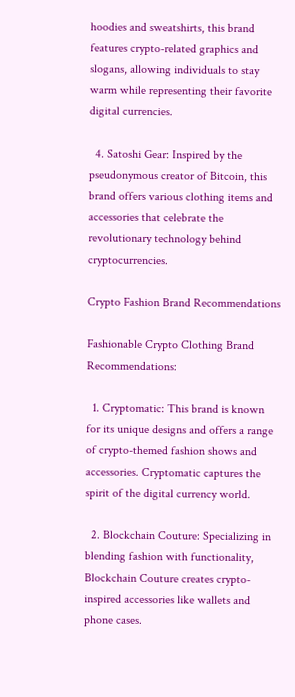hoodies and sweatshirts, this brand features crypto-related graphics and slogans, allowing individuals to stay warm while representing their favorite digital currencies.

  4. Satoshi Gear: Inspired by the pseudonymous creator of Bitcoin, this brand offers various clothing items and accessories that celebrate the revolutionary technology behind cryptocurrencies.

Crypto Fashion Brand Recommendations

Fashionable Crypto Clothing Brand Recommendations:

  1. Cryptomatic: This brand is known for its unique designs and offers a range of crypto-themed fashion shows and accessories. Cryptomatic captures the spirit of the digital currency world.

  2. Blockchain Couture: Specializing in blending fashion with functionality, Blockchain Couture creates crypto-inspired accessories like wallets and phone cases.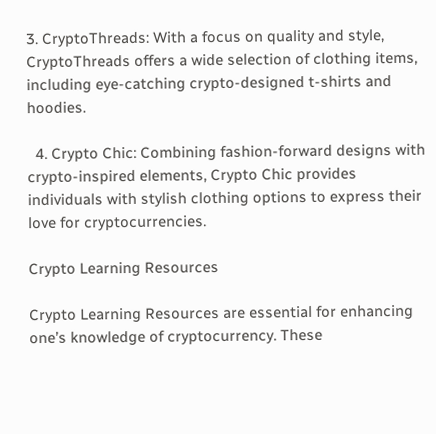3. CryptoThreads: With a focus on quality and style, CryptoThreads offers a wide selection of clothing items, including eye-catching crypto-designed t-shirts and hoodies.

  4. Crypto Chic: Combining fashion-forward designs with crypto-inspired elements, Crypto Chic provides individuals with stylish clothing options to express their love for cryptocurrencies.

Crypto Learning Resources

Crypto Learning Resources are essential for enhancing one’s knowledge of cryptocurrency. These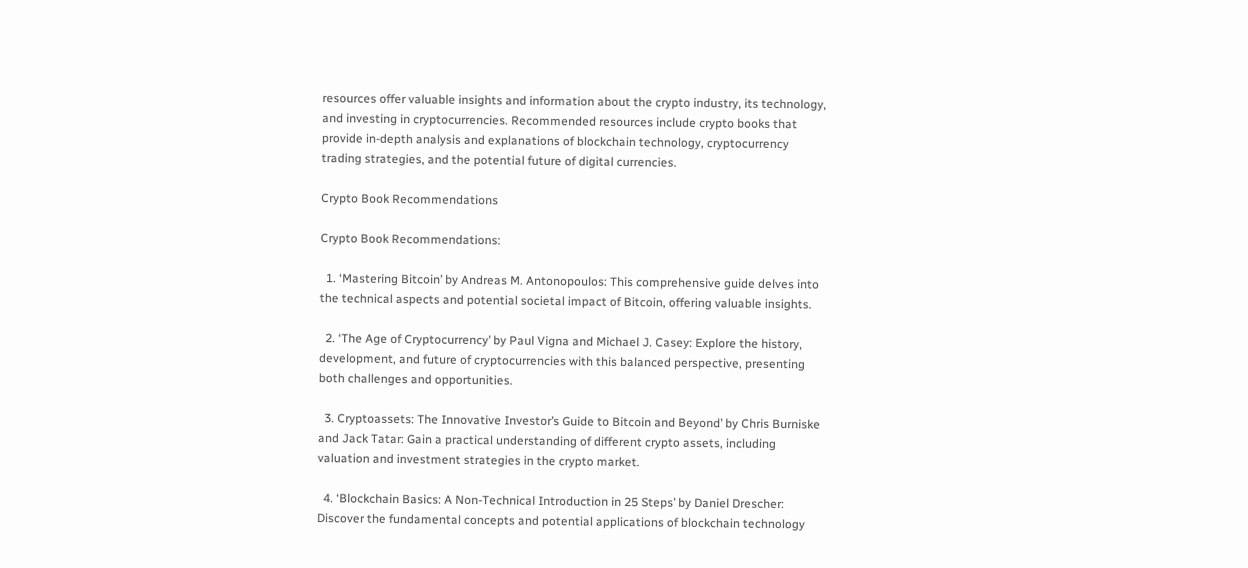resources offer valuable insights and information about the crypto industry, its technology, and investing in cryptocurrencies. Recommended resources include crypto books that provide in-depth analysis and explanations of blockchain technology, cryptocurrency trading strategies, and the potential future of digital currencies.

Crypto Book Recommendations

Crypto Book Recommendations:

  1. ‘Mastering Bitcoin’ by Andreas M. Antonopoulos: This comprehensive guide delves into the technical aspects and potential societal impact of Bitcoin, offering valuable insights.

  2. ‘The Age of Cryptocurrency’ by Paul Vigna and Michael J. Casey: Explore the history, development, and future of cryptocurrencies with this balanced perspective, presenting both challenges and opportunities.

  3. Cryptoassets: The Innovative Investor’s Guide to Bitcoin and Beyond’ by Chris Burniske and Jack Tatar: Gain a practical understanding of different crypto assets, including valuation and investment strategies in the crypto market.

  4. ‘Blockchain Basics: A Non-Technical Introduction in 25 Steps’ by Daniel Drescher: Discover the fundamental concepts and potential applications of blockchain technology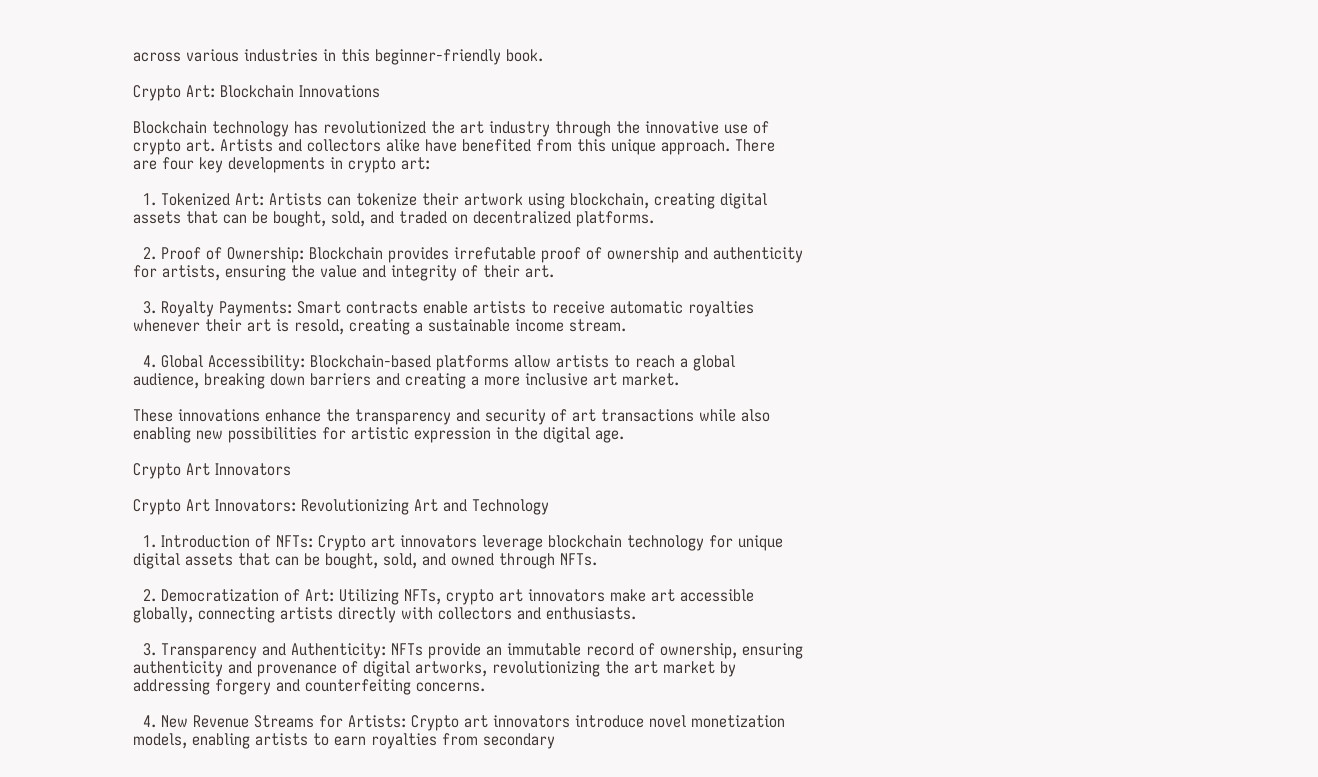across various industries in this beginner-friendly book.

Crypto Art: Blockchain Innovations

Blockchain technology has revolutionized the art industry through the innovative use of crypto art. Artists and collectors alike have benefited from this unique approach. There are four key developments in crypto art:

  1. Tokenized Art: Artists can tokenize their artwork using blockchain, creating digital assets that can be bought, sold, and traded on decentralized platforms.

  2. Proof of Ownership: Blockchain provides irrefutable proof of ownership and authenticity for artists, ensuring the value and integrity of their art.

  3. Royalty Payments: Smart contracts enable artists to receive automatic royalties whenever their art is resold, creating a sustainable income stream.

  4. Global Accessibility: Blockchain-based platforms allow artists to reach a global audience, breaking down barriers and creating a more inclusive art market.

These innovations enhance the transparency and security of art transactions while also enabling new possibilities for artistic expression in the digital age.

Crypto Art Innovators

Crypto Art Innovators: Revolutionizing Art and Technology

  1. Introduction of NFTs: Crypto art innovators leverage blockchain technology for unique digital assets that can be bought, sold, and owned through NFTs.

  2. Democratization of Art: Utilizing NFTs, crypto art innovators make art accessible globally, connecting artists directly with collectors and enthusiasts.

  3. Transparency and Authenticity: NFTs provide an immutable record of ownership, ensuring authenticity and provenance of digital artworks, revolutionizing the art market by addressing forgery and counterfeiting concerns.

  4. New Revenue Streams for Artists: Crypto art innovators introduce novel monetization models, enabling artists to earn royalties from secondary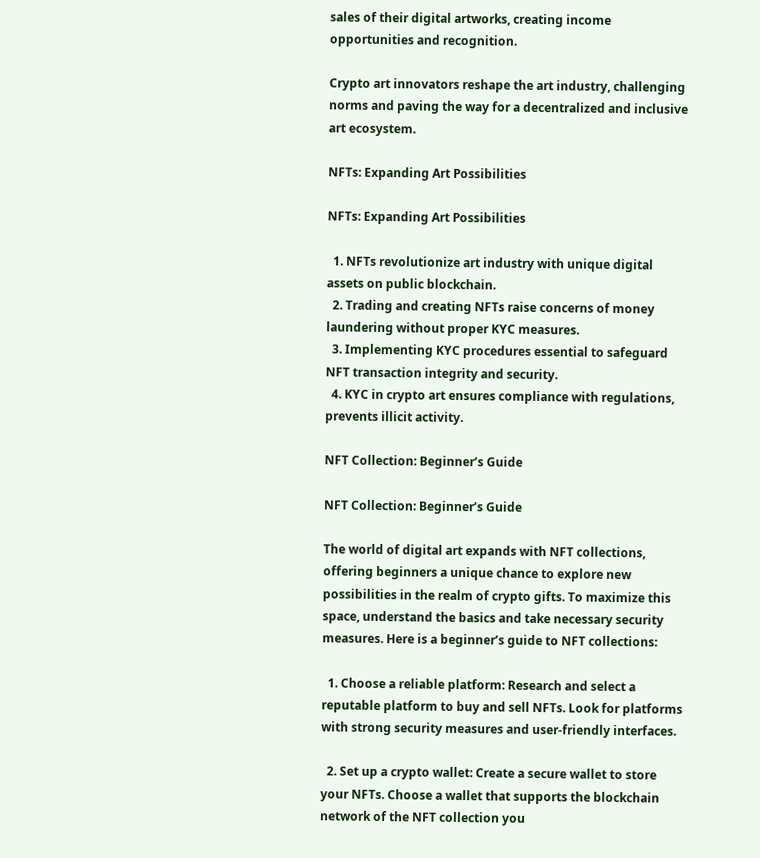sales of their digital artworks, creating income opportunities and recognition.

Crypto art innovators reshape the art industry, challenging norms and paving the way for a decentralized and inclusive art ecosystem.

NFTs: Expanding Art Possibilities

NFTs: Expanding Art Possibilities

  1. NFTs revolutionize art industry with unique digital assets on public blockchain.
  2. Trading and creating NFTs raise concerns of money laundering without proper KYC measures.
  3. Implementing KYC procedures essential to safeguard NFT transaction integrity and security.
  4. KYC in crypto art ensures compliance with regulations, prevents illicit activity.

NFT Collection: Beginner’s Guide

NFT Collection: Beginner’s Guide

The world of digital art expands with NFT collections, offering beginners a unique chance to explore new possibilities in the realm of crypto gifts. To maximize this space, understand the basics and take necessary security measures. Here is a beginner’s guide to NFT collections:

  1. Choose a reliable platform: Research and select a reputable platform to buy and sell NFTs. Look for platforms with strong security measures and user-friendly interfaces.

  2. Set up a crypto wallet: Create a secure wallet to store your NFTs. Choose a wallet that supports the blockchain network of the NFT collection you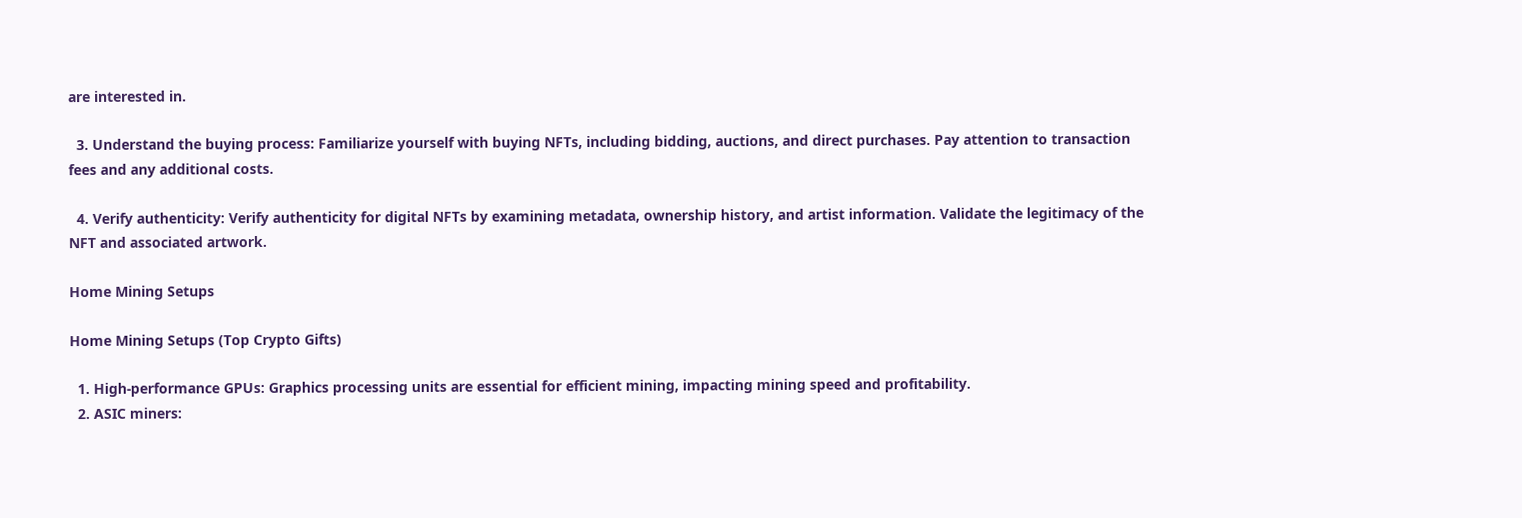are interested in.

  3. Understand the buying process: Familiarize yourself with buying NFTs, including bidding, auctions, and direct purchases. Pay attention to transaction fees and any additional costs.

  4. Verify authenticity: Verify authenticity for digital NFTs by examining metadata, ownership history, and artist information. Validate the legitimacy of the NFT and associated artwork.

Home Mining Setups

Home Mining Setups (Top Crypto Gifts)

  1. High-performance GPUs: Graphics processing units are essential for efficient mining, impacting mining speed and profitability.
  2. ASIC miners: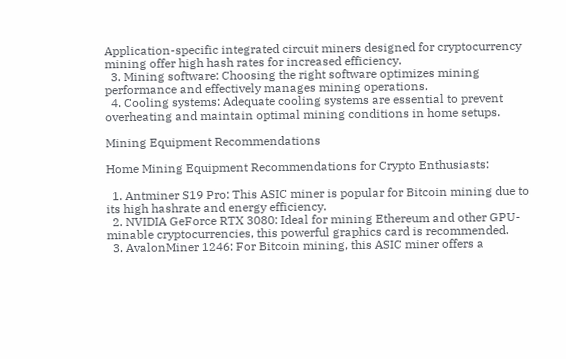Application-specific integrated circuit miners designed for cryptocurrency mining offer high hash rates for increased efficiency.
  3. Mining software: Choosing the right software optimizes mining performance and effectively manages mining operations.
  4. Cooling systems: Adequate cooling systems are essential to prevent overheating and maintain optimal mining conditions in home setups.

Mining Equipment Recommendations

Home Mining Equipment Recommendations for Crypto Enthusiasts:

  1. Antminer S19 Pro: This ASIC miner is popular for Bitcoin mining due to its high hashrate and energy efficiency.
  2. NVIDIA GeForce RTX 3080: Ideal for mining Ethereum and other GPU-minable cryptocurrencies, this powerful graphics card is recommended.
  3. AvalonMiner 1246: For Bitcoin mining, this ASIC miner offers a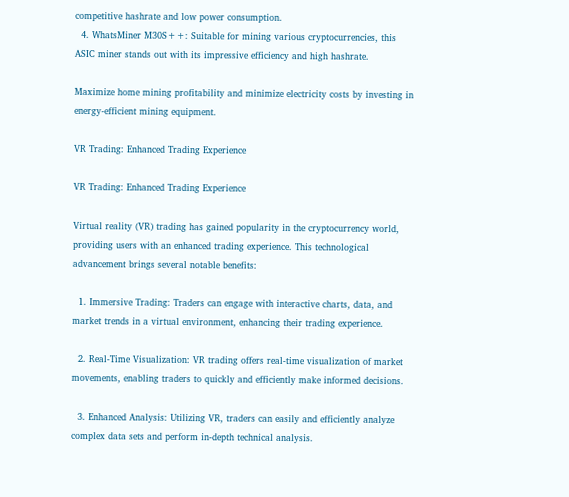competitive hashrate and low power consumption.
  4. WhatsMiner M30S++: Suitable for mining various cryptocurrencies, this ASIC miner stands out with its impressive efficiency and high hashrate.

Maximize home mining profitability and minimize electricity costs by investing in energy-efficient mining equipment.

VR Trading: Enhanced Trading Experience

VR Trading: Enhanced Trading Experience

Virtual reality (VR) trading has gained popularity in the cryptocurrency world, providing users with an enhanced trading experience. This technological advancement brings several notable benefits:

  1. Immersive Trading: Traders can engage with interactive charts, data, and market trends in a virtual environment, enhancing their trading experience.

  2. Real-Time Visualization: VR trading offers real-time visualization of market movements, enabling traders to quickly and efficiently make informed decisions.

  3. Enhanced Analysis: Utilizing VR, traders can easily and efficiently analyze complex data sets and perform in-depth technical analysis.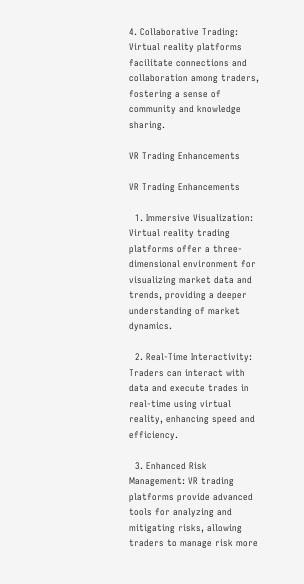4. Collaborative Trading: Virtual reality platforms facilitate connections and collaboration among traders, fostering a sense of community and knowledge sharing.

VR Trading Enhancements

VR Trading Enhancements

  1. Immersive Visualization: Virtual reality trading platforms offer a three-dimensional environment for visualizing market data and trends, providing a deeper understanding of market dynamics.

  2. Real-Time Interactivity: Traders can interact with data and execute trades in real-time using virtual reality, enhancing speed and efficiency.

  3. Enhanced Risk Management: VR trading platforms provide advanced tools for analyzing and mitigating risks, allowing traders to manage risk more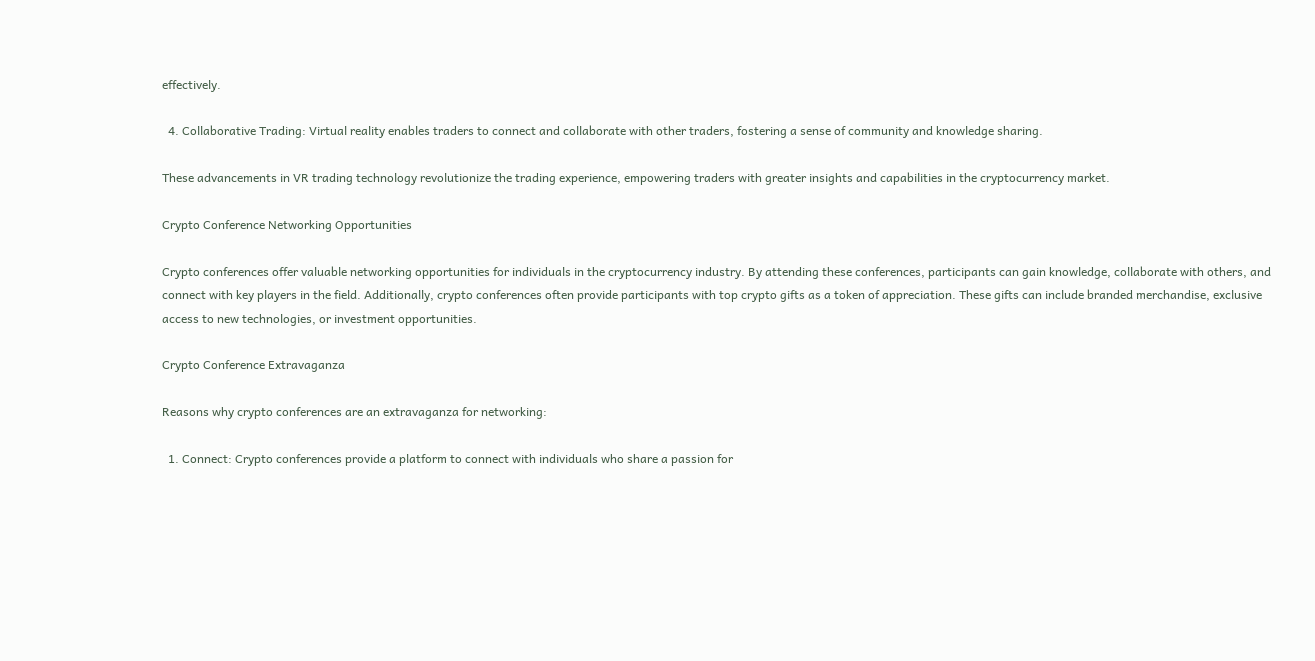effectively.

  4. Collaborative Trading: Virtual reality enables traders to connect and collaborate with other traders, fostering a sense of community and knowledge sharing.

These advancements in VR trading technology revolutionize the trading experience, empowering traders with greater insights and capabilities in the cryptocurrency market.

Crypto Conference Networking Opportunities

Crypto conferences offer valuable networking opportunities for individuals in the cryptocurrency industry. By attending these conferences, participants can gain knowledge, collaborate with others, and connect with key players in the field. Additionally, crypto conferences often provide participants with top crypto gifts as a token of appreciation. These gifts can include branded merchandise, exclusive access to new technologies, or investment opportunities.

Crypto Conference Extravaganza

Reasons why crypto conferences are an extravaganza for networking:

  1. Connect: Crypto conferences provide a platform to connect with individuals who share a passion for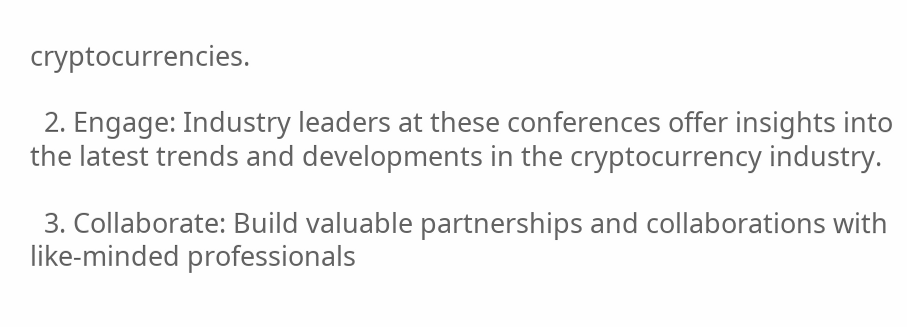cryptocurrencies.

  2. Engage: Industry leaders at these conferences offer insights into the latest trends and developments in the cryptocurrency industry.

  3. Collaborate: Build valuable partnerships and collaborations with like-minded professionals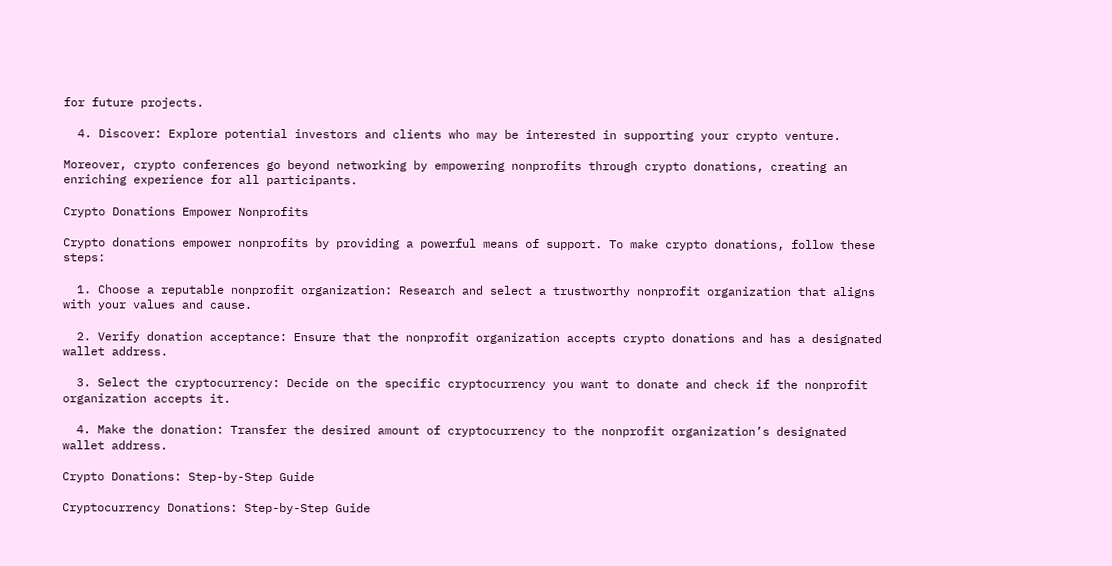for future projects.

  4. Discover: Explore potential investors and clients who may be interested in supporting your crypto venture.

Moreover, crypto conferences go beyond networking by empowering nonprofits through crypto donations, creating an enriching experience for all participants.

Crypto Donations Empower Nonprofits

Crypto donations empower nonprofits by providing a powerful means of support. To make crypto donations, follow these steps:

  1. Choose a reputable nonprofit organization: Research and select a trustworthy nonprofit organization that aligns with your values and cause.

  2. Verify donation acceptance: Ensure that the nonprofit organization accepts crypto donations and has a designated wallet address.

  3. Select the cryptocurrency: Decide on the specific cryptocurrency you want to donate and check if the nonprofit organization accepts it.

  4. Make the donation: Transfer the desired amount of cryptocurrency to the nonprofit organization’s designated wallet address.

Crypto Donations: Step-by-Step Guide

Cryptocurrency Donations: Step-by-Step Guide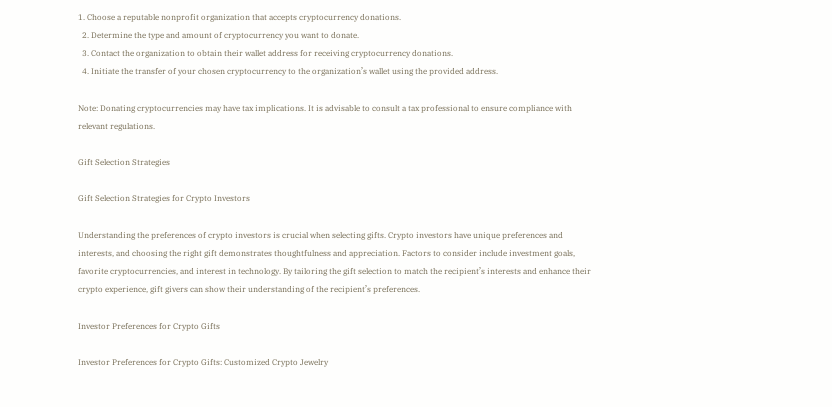1. Choose a reputable nonprofit organization that accepts cryptocurrency donations.
  2. Determine the type and amount of cryptocurrency you want to donate.
  3. Contact the organization to obtain their wallet address for receiving cryptocurrency donations.
  4. Initiate the transfer of your chosen cryptocurrency to the organization’s wallet using the provided address.

Note: Donating cryptocurrencies may have tax implications. It is advisable to consult a tax professional to ensure compliance with relevant regulations.

Gift Selection Strategies

Gift Selection Strategies for Crypto Investors

Understanding the preferences of crypto investors is crucial when selecting gifts. Crypto investors have unique preferences and interests, and choosing the right gift demonstrates thoughtfulness and appreciation. Factors to consider include investment goals, favorite cryptocurrencies, and interest in technology. By tailoring the gift selection to match the recipient’s interests and enhance their crypto experience, gift givers can show their understanding of the recipient’s preferences.

Investor Preferences for Crypto Gifts

Investor Preferences for Crypto Gifts: Customized Crypto Jewelry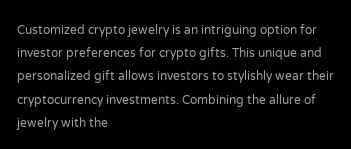Customized crypto jewelry is an intriguing option for investor preferences for crypto gifts. This unique and personalized gift allows investors to stylishly wear their cryptocurrency investments. Combining the allure of jewelry with the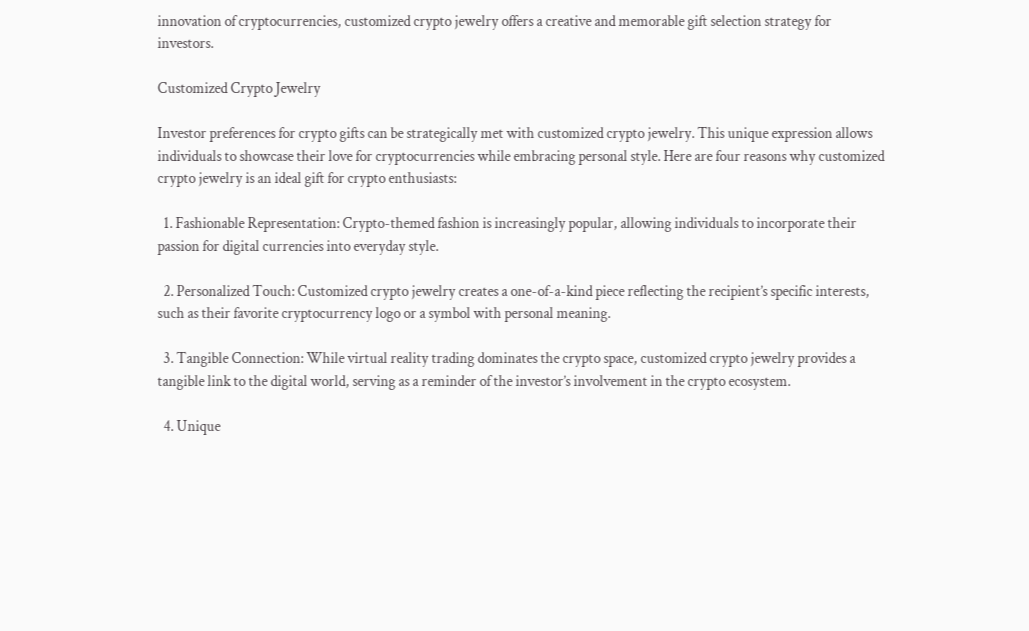innovation of cryptocurrencies, customized crypto jewelry offers a creative and memorable gift selection strategy for investors.

Customized Crypto Jewelry

Investor preferences for crypto gifts can be strategically met with customized crypto jewelry. This unique expression allows individuals to showcase their love for cryptocurrencies while embracing personal style. Here are four reasons why customized crypto jewelry is an ideal gift for crypto enthusiasts:

  1. Fashionable Representation: Crypto-themed fashion is increasingly popular, allowing individuals to incorporate their passion for digital currencies into everyday style.

  2. Personalized Touch: Customized crypto jewelry creates a one-of-a-kind piece reflecting the recipient’s specific interests, such as their favorite cryptocurrency logo or a symbol with personal meaning.

  3. Tangible Connection: While virtual reality trading dominates the crypto space, customized crypto jewelry provides a tangible link to the digital world, serving as a reminder of the investor’s involvement in the crypto ecosystem.

  4. Unique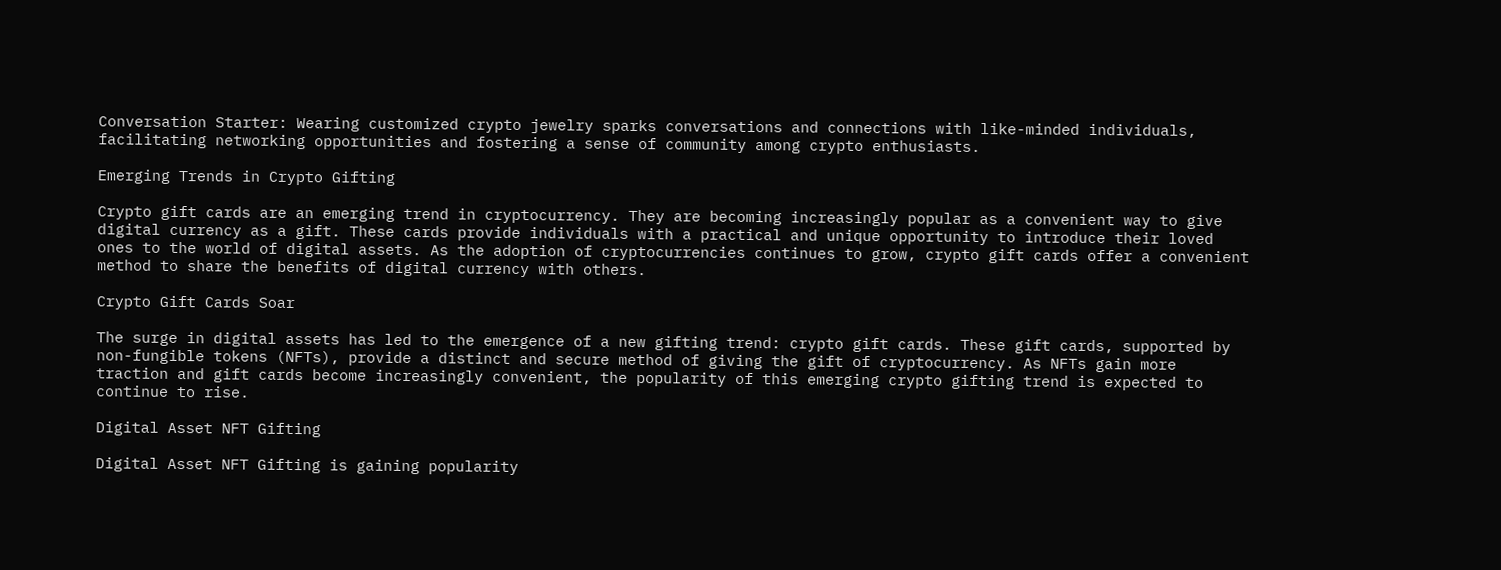Conversation Starter: Wearing customized crypto jewelry sparks conversations and connections with like-minded individuals, facilitating networking opportunities and fostering a sense of community among crypto enthusiasts.

Emerging Trends in Crypto Gifting

Crypto gift cards are an emerging trend in cryptocurrency. They are becoming increasingly popular as a convenient way to give digital currency as a gift. These cards provide individuals with a practical and unique opportunity to introduce their loved ones to the world of digital assets. As the adoption of cryptocurrencies continues to grow, crypto gift cards offer a convenient method to share the benefits of digital currency with others.

Crypto Gift Cards Soar

The surge in digital assets has led to the emergence of a new gifting trend: crypto gift cards. These gift cards, supported by non-fungible tokens (NFTs), provide a distinct and secure method of giving the gift of cryptocurrency. As NFTs gain more traction and gift cards become increasingly convenient, the popularity of this emerging crypto gifting trend is expected to continue to rise.

Digital Asset NFT Gifting

Digital Asset NFT Gifting is gaining popularity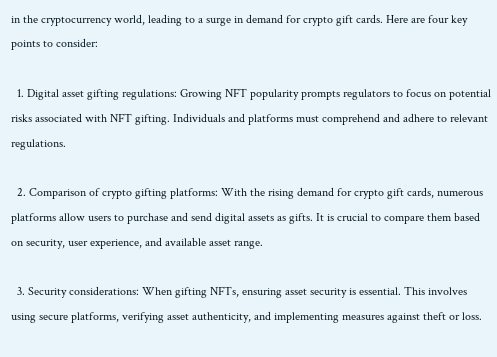in the cryptocurrency world, leading to a surge in demand for crypto gift cards. Here are four key points to consider:

  1. Digital asset gifting regulations: Growing NFT popularity prompts regulators to focus on potential risks associated with NFT gifting. Individuals and platforms must comprehend and adhere to relevant regulations.

  2. Comparison of crypto gifting platforms: With the rising demand for crypto gift cards, numerous platforms allow users to purchase and send digital assets as gifts. It is crucial to compare them based on security, user experience, and available asset range.

  3. Security considerations: When gifting NFTs, ensuring asset security is essential. This involves using secure platforms, verifying asset authenticity, and implementing measures against theft or loss.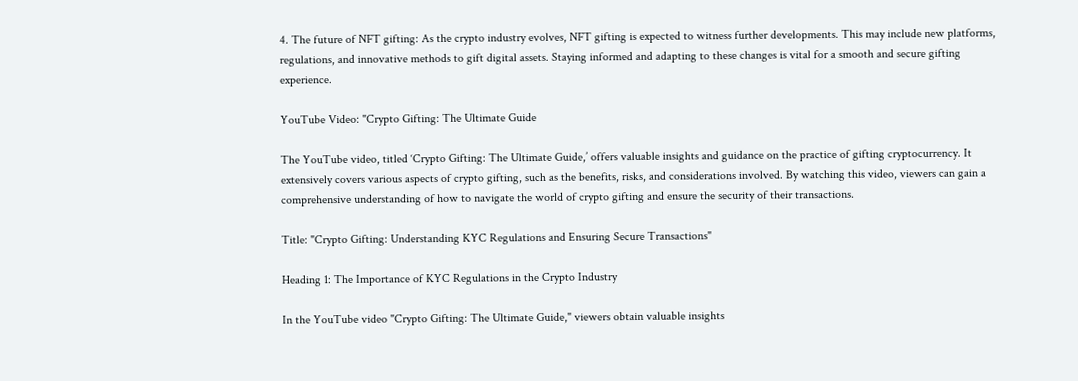4. The future of NFT gifting: As the crypto industry evolves, NFT gifting is expected to witness further developments. This may include new platforms, regulations, and innovative methods to gift digital assets. Staying informed and adapting to these changes is vital for a smooth and secure gifting experience.

YouTube Video: "Crypto Gifting: The Ultimate Guide

The YouTube video, titled ‘Crypto Gifting: The Ultimate Guide,’ offers valuable insights and guidance on the practice of gifting cryptocurrency. It extensively covers various aspects of crypto gifting, such as the benefits, risks, and considerations involved. By watching this video, viewers can gain a comprehensive understanding of how to navigate the world of crypto gifting and ensure the security of their transactions.

Title: "Crypto Gifting: Understanding KYC Regulations and Ensuring Secure Transactions"

Heading 1: The Importance of KYC Regulations in the Crypto Industry

In the YouTube video "Crypto Gifting: The Ultimate Guide," viewers obtain valuable insights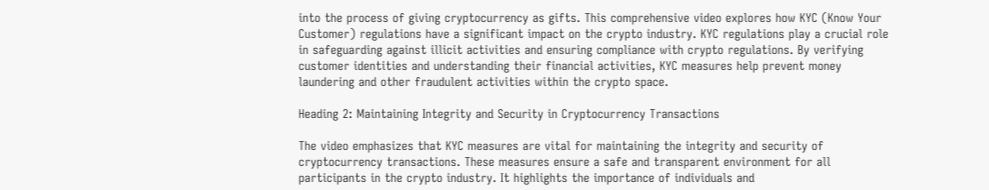into the process of giving cryptocurrency as gifts. This comprehensive video explores how KYC (Know Your Customer) regulations have a significant impact on the crypto industry. KYC regulations play a crucial role in safeguarding against illicit activities and ensuring compliance with crypto regulations. By verifying customer identities and understanding their financial activities, KYC measures help prevent money laundering and other fraudulent activities within the crypto space.

Heading 2: Maintaining Integrity and Security in Cryptocurrency Transactions

The video emphasizes that KYC measures are vital for maintaining the integrity and security of cryptocurrency transactions. These measures ensure a safe and transparent environment for all participants in the crypto industry. It highlights the importance of individuals and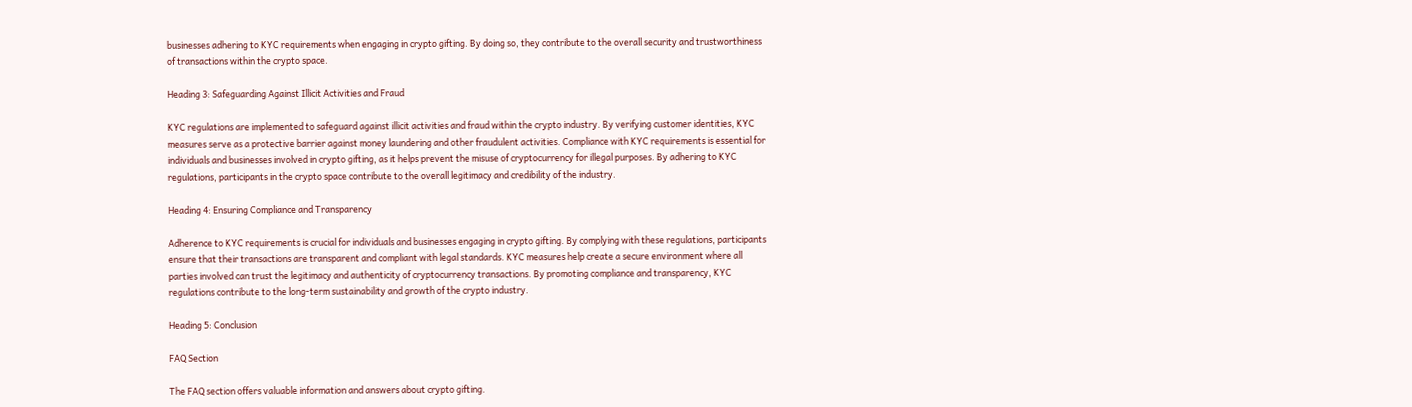businesses adhering to KYC requirements when engaging in crypto gifting. By doing so, they contribute to the overall security and trustworthiness of transactions within the crypto space.

Heading 3: Safeguarding Against Illicit Activities and Fraud

KYC regulations are implemented to safeguard against illicit activities and fraud within the crypto industry. By verifying customer identities, KYC measures serve as a protective barrier against money laundering and other fraudulent activities. Compliance with KYC requirements is essential for individuals and businesses involved in crypto gifting, as it helps prevent the misuse of cryptocurrency for illegal purposes. By adhering to KYC regulations, participants in the crypto space contribute to the overall legitimacy and credibility of the industry.

Heading 4: Ensuring Compliance and Transparency

Adherence to KYC requirements is crucial for individuals and businesses engaging in crypto gifting. By complying with these regulations, participants ensure that their transactions are transparent and compliant with legal standards. KYC measures help create a secure environment where all parties involved can trust the legitimacy and authenticity of cryptocurrency transactions. By promoting compliance and transparency, KYC regulations contribute to the long-term sustainability and growth of the crypto industry.

Heading 5: Conclusion

FAQ Section

The FAQ section offers valuable information and answers about crypto gifting.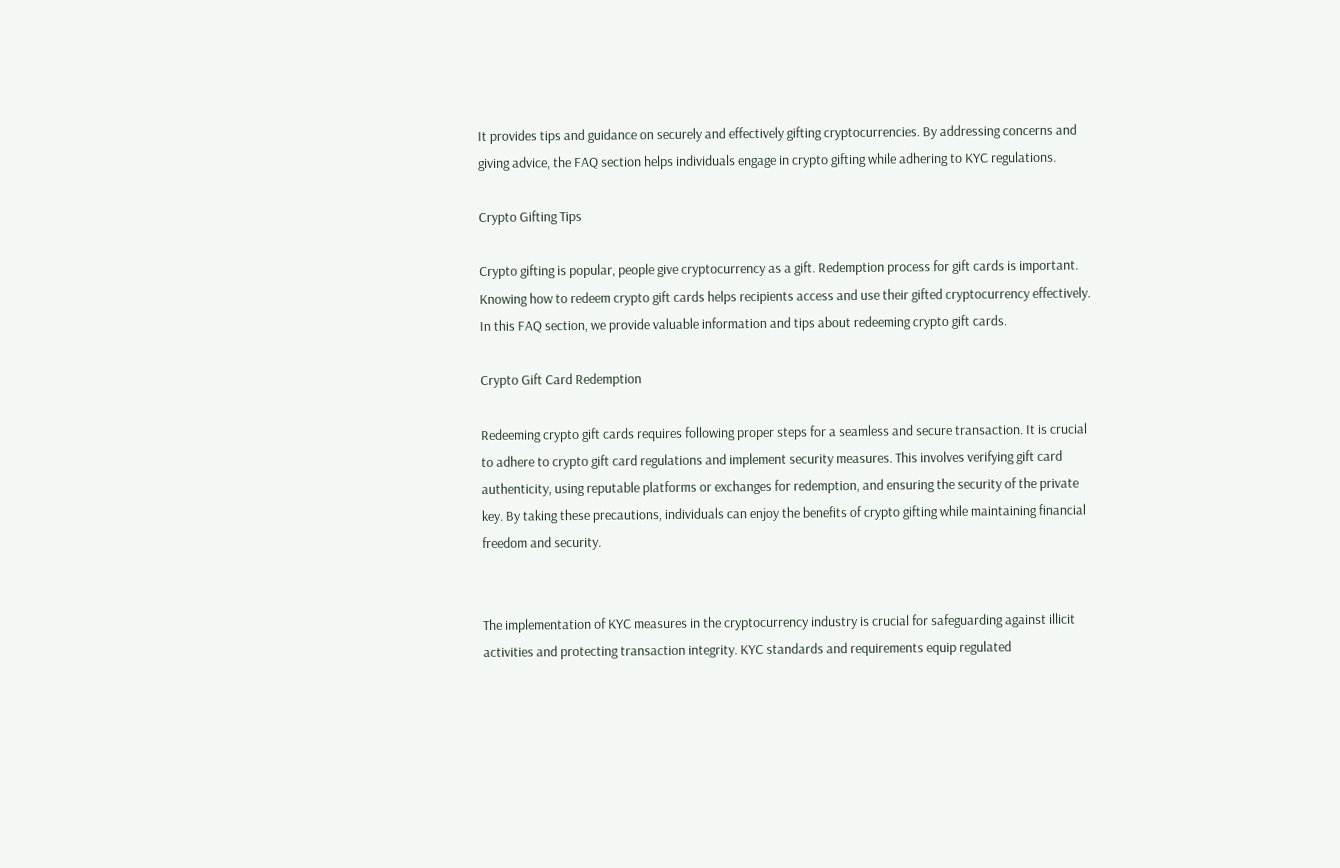It provides tips and guidance on securely and effectively gifting cryptocurrencies. By addressing concerns and giving advice, the FAQ section helps individuals engage in crypto gifting while adhering to KYC regulations.

Crypto Gifting Tips

Crypto gifting is popular, people give cryptocurrency as a gift. Redemption process for gift cards is important. Knowing how to redeem crypto gift cards helps recipients access and use their gifted cryptocurrency effectively. In this FAQ section, we provide valuable information and tips about redeeming crypto gift cards.

Crypto Gift Card Redemption

Redeeming crypto gift cards requires following proper steps for a seamless and secure transaction. It is crucial to adhere to crypto gift card regulations and implement security measures. This involves verifying gift card authenticity, using reputable platforms or exchanges for redemption, and ensuring the security of the private key. By taking these precautions, individuals can enjoy the benefits of crypto gifting while maintaining financial freedom and security.


The implementation of KYC measures in the cryptocurrency industry is crucial for safeguarding against illicit activities and protecting transaction integrity. KYC standards and requirements equip regulated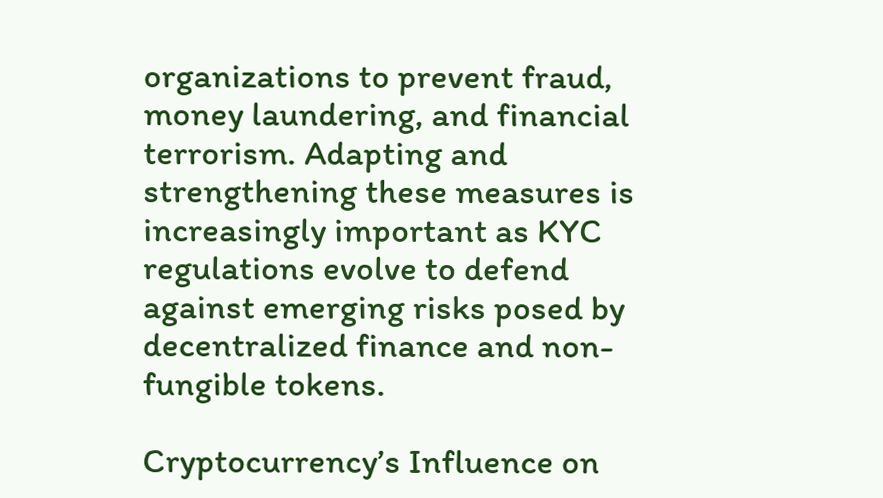organizations to prevent fraud, money laundering, and financial terrorism. Adapting and strengthening these measures is increasingly important as KYC regulations evolve to defend against emerging risks posed by decentralized finance and non-fungible tokens.

Cryptocurrency’s Influence on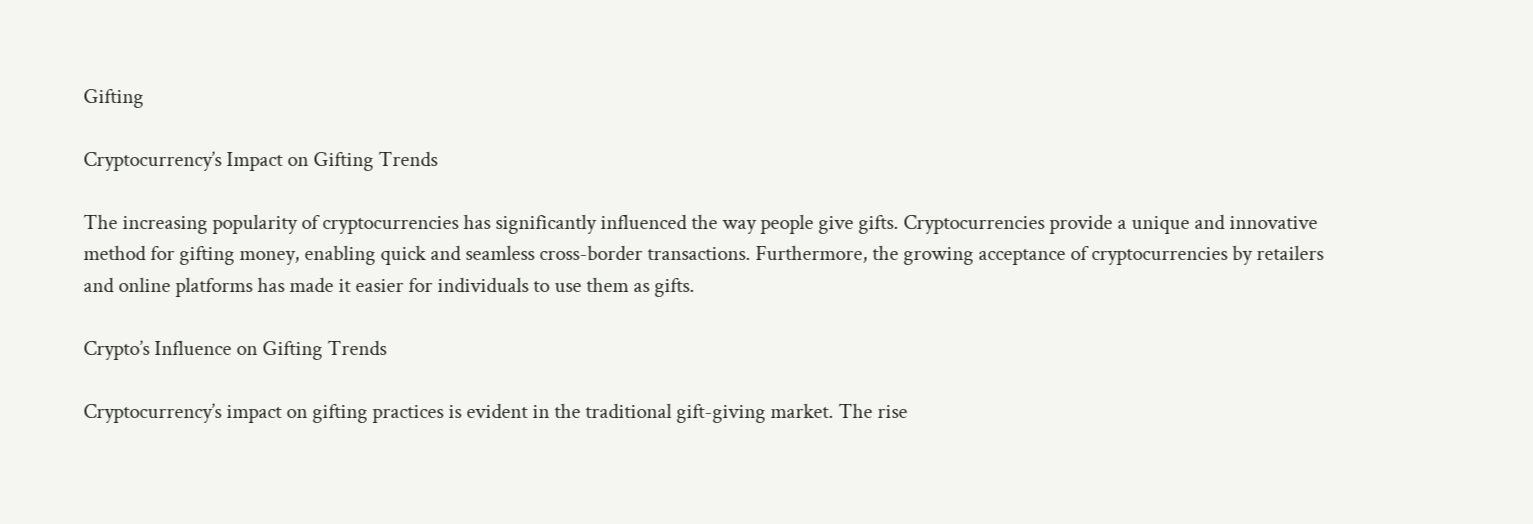Gifting

Cryptocurrency’s Impact on Gifting Trends

The increasing popularity of cryptocurrencies has significantly influenced the way people give gifts. Cryptocurrencies provide a unique and innovative method for gifting money, enabling quick and seamless cross-border transactions. Furthermore, the growing acceptance of cryptocurrencies by retailers and online platforms has made it easier for individuals to use them as gifts.

Crypto’s Influence on Gifting Trends

Cryptocurrency’s impact on gifting practices is evident in the traditional gift-giving market. The rise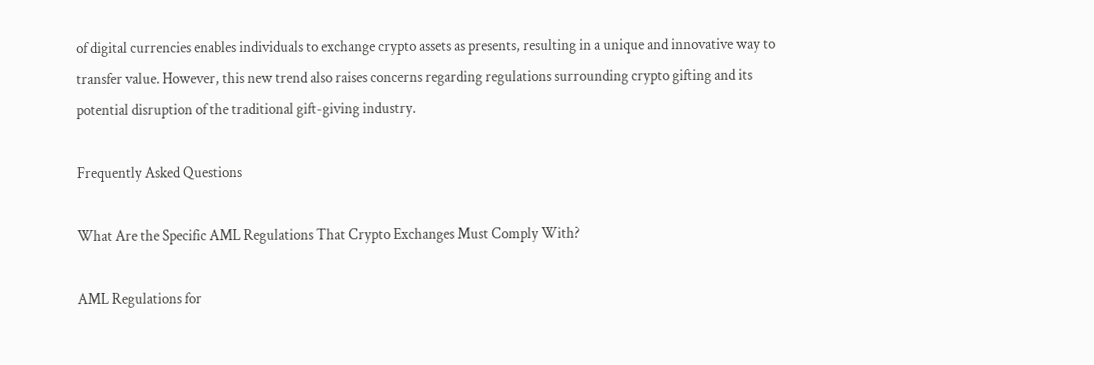of digital currencies enables individuals to exchange crypto assets as presents, resulting in a unique and innovative way to transfer value. However, this new trend also raises concerns regarding regulations surrounding crypto gifting and its potential disruption of the traditional gift-giving industry.

Frequently Asked Questions

What Are the Specific AML Regulations That Crypto Exchanges Must Comply With?

AML Regulations for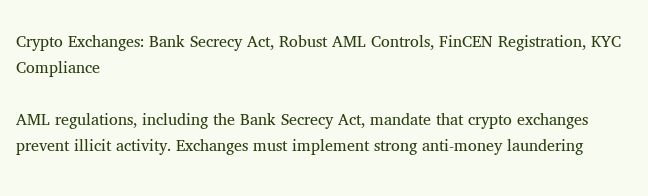Crypto Exchanges: Bank Secrecy Act, Robust AML Controls, FinCEN Registration, KYC Compliance

AML regulations, including the Bank Secrecy Act, mandate that crypto exchanges prevent illicit activity. Exchanges must implement strong anti-money laundering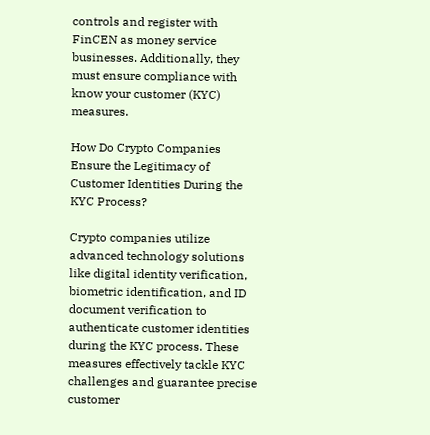controls and register with FinCEN as money service businesses. Additionally, they must ensure compliance with know your customer (KYC) measures.

How Do Crypto Companies Ensure the Legitimacy of Customer Identities During the KYC Process?

Crypto companies utilize advanced technology solutions like digital identity verification, biometric identification, and ID document verification to authenticate customer identities during the KYC process. These measures effectively tackle KYC challenges and guarantee precise customer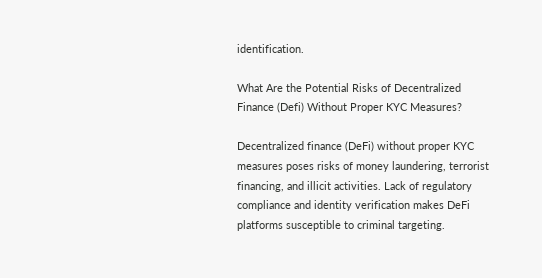identification.

What Are the Potential Risks of Decentralized Finance (Defi) Without Proper KYC Measures?

Decentralized finance (DeFi) without proper KYC measures poses risks of money laundering, terrorist financing, and illicit activities. Lack of regulatory compliance and identity verification makes DeFi platforms susceptible to criminal targeting.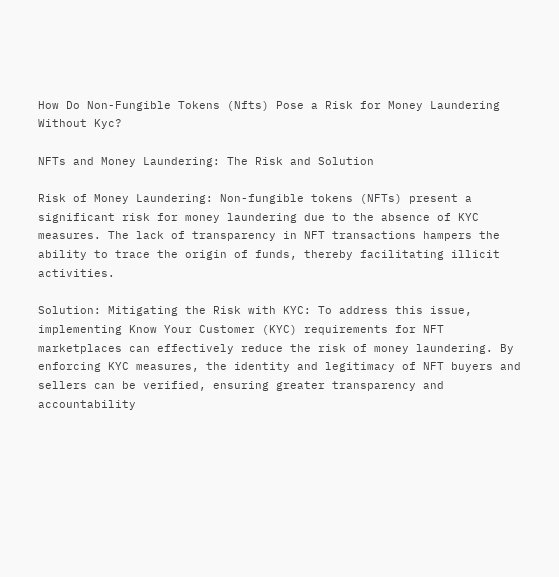How Do Non-Fungible Tokens (Nfts) Pose a Risk for Money Laundering Without Kyc?

NFTs and Money Laundering: The Risk and Solution

Risk of Money Laundering: Non-fungible tokens (NFTs) present a significant risk for money laundering due to the absence of KYC measures. The lack of transparency in NFT transactions hampers the ability to trace the origin of funds, thereby facilitating illicit activities.

Solution: Mitigating the Risk with KYC: To address this issue, implementing Know Your Customer (KYC) requirements for NFT marketplaces can effectively reduce the risk of money laundering. By enforcing KYC measures, the identity and legitimacy of NFT buyers and sellers can be verified, ensuring greater transparency and accountability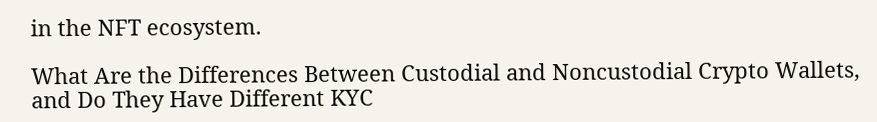in the NFT ecosystem.

What Are the Differences Between Custodial and Noncustodial Crypto Wallets, and Do They Have Different KYC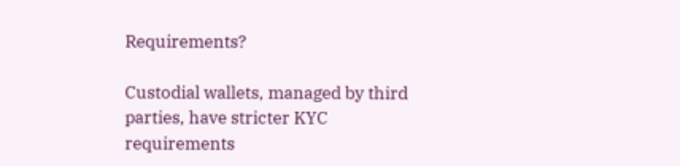Requirements?

Custodial wallets, managed by third parties, have stricter KYC requirements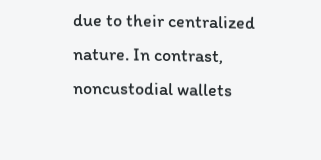due to their centralized nature. In contrast, noncustodial wallets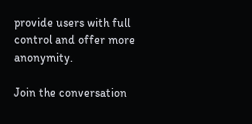provide users with full control and offer more anonymity.

Join the conversation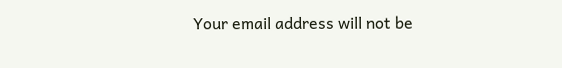Your email address will not be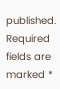published. Required fields are marked *